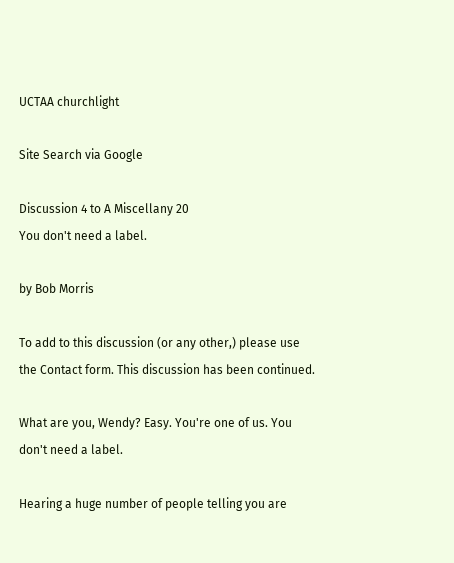UCTAA churchlight

Site Search via Google

Discussion 4 to A Miscellany 20
You don't need a label.

by Bob Morris

To add to this discussion (or any other,) please use the Contact form. This discussion has been continued.

What are you, Wendy? Easy. You're one of us. You don't need a label.

Hearing a huge number of people telling you are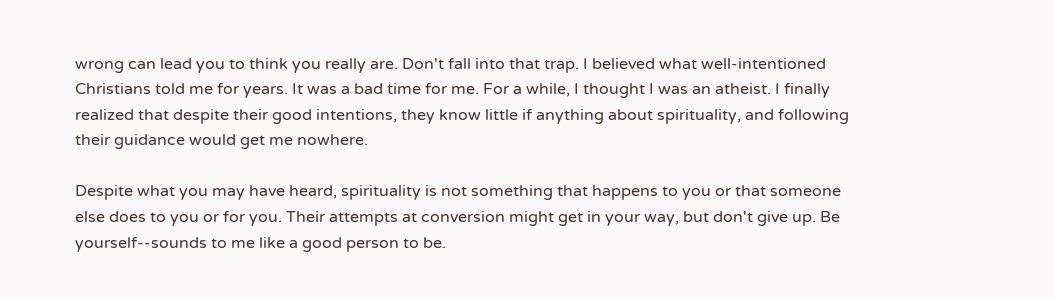wrong can lead you to think you really are. Don't fall into that trap. I believed what well-intentioned Christians told me for years. It was a bad time for me. For a while, I thought I was an atheist. I finally realized that despite their good intentions, they know little if anything about spirituality, and following their guidance would get me nowhere.

Despite what you may have heard, spirituality is not something that happens to you or that someone else does to you or for you. Their attempts at conversion might get in your way, but don't give up. Be yourself--sounds to me like a good person to be.